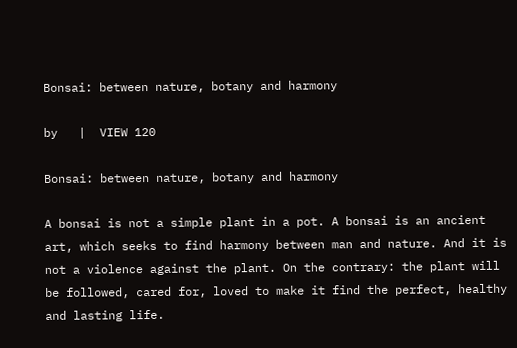Bonsai: between nature, botany and harmony

by   |  VIEW 120

Bonsai: between nature, botany and harmony

A bonsai is not a simple plant in a pot. A bonsai is an ancient art, which seeks to find harmony between man and nature. And it is not a violence against the plant. On the contrary: the plant will be followed, cared for, loved to make it find the perfect, healthy and lasting life.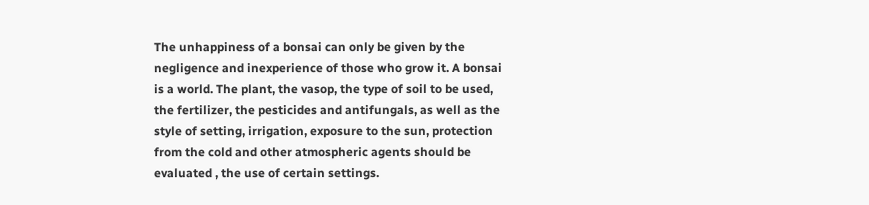The unhappiness of a bonsai can only be given by the negligence and inexperience of those who grow it. A bonsai is a world. The plant, the vasop, the type of soil to be used, the fertilizer, the pesticides and antifungals, as well as the style of setting, irrigation, exposure to the sun, protection from the cold and other atmospheric agents should be evaluated , the use of certain settings.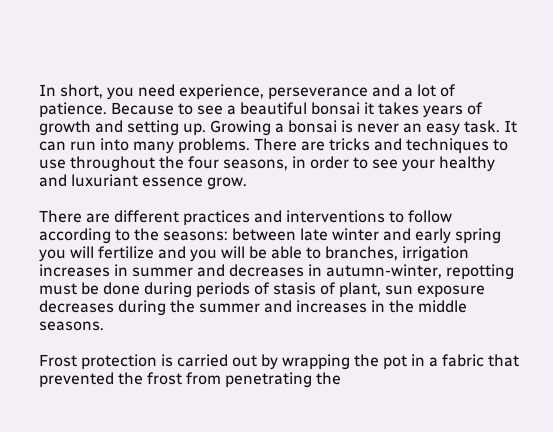In short, you need experience, perseverance and a lot of patience. Because to see a beautiful bonsai it takes years of growth and setting up. Growing a bonsai is never an easy task. It can run into many problems. There are tricks and techniques to use throughout the four seasons, in order to see your healthy and luxuriant essence grow.

There are different practices and interventions to follow according to the seasons: between late winter and early spring you will fertilize and you will be able to branches, irrigation increases in summer and decreases in autumn-winter, repotting must be done during periods of stasis of plant, sun exposure decreases during the summer and increases in the middle seasons.

Frost protection is carried out by wrapping the pot in a fabric that prevented the frost from penetrating the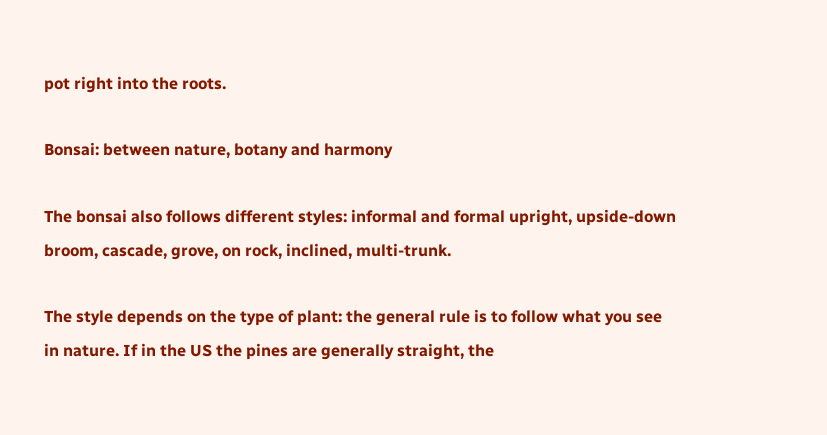pot right into the roots.

Bonsai: between nature, botany and harmony

The bonsai also follows different styles: informal and formal upright, upside-down broom, cascade, grove, on rock, inclined, multi-trunk.

The style depends on the type of plant: the general rule is to follow what you see in nature. If in the US the pines are generally straight, the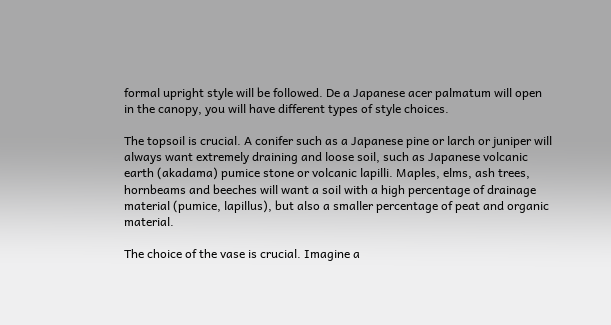formal upright style will be followed. De a Japanese acer palmatum will open in the canopy, you will have different types of style choices.

The topsoil is crucial. A conifer such as a Japanese pine or larch or juniper will always want extremely draining and loose soil, such as Japanese volcanic earth (akadama) pumice stone or volcanic lapilli. Maples, elms, ash trees, hornbeams and beeches will want a soil with a high percentage of drainage material (pumice, lapillus), but also a smaller percentage of peat and organic material.

The choice of the vase is crucial. Imagine a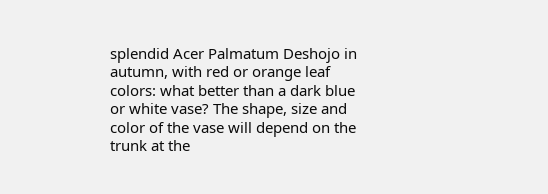splendid Acer Palmatum Deshojo in autumn, with red or orange leaf colors: what better than a dark blue or white vase? The shape, size and color of the vase will depend on the trunk at the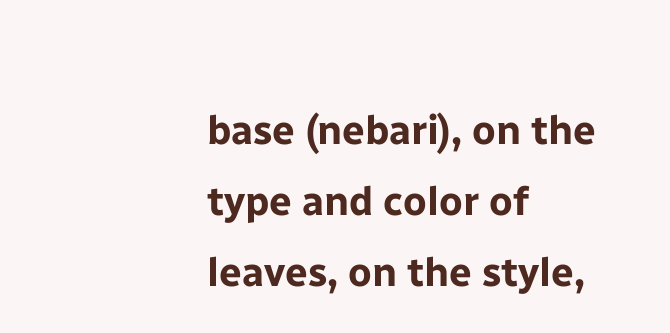base (nebari), on the type and color of leaves, on the style,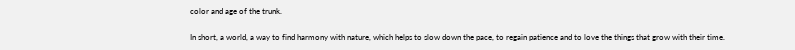color and age of the trunk.

In short, a world, a way to find harmony with nature, which helps to slow down the pace, to regain patience and to love the things that grow with their time.